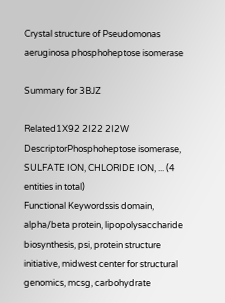Crystal structure of Pseudomonas aeruginosa phosphoheptose isomerase

Summary for 3BJZ

Related1X92 2I22 2I2W
DescriptorPhosphoheptose isomerase, SULFATE ION, CHLORIDE ION, ... (4 entities in total)
Functional Keywordssis domain, alpha/beta protein, lipopolysaccharide biosynthesis, psi, protein structure initiative, midwest center for structural genomics, mcsg, carbohydrate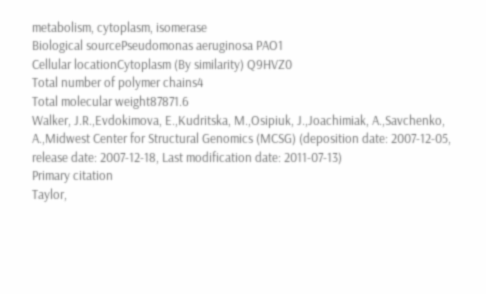metabolism, cytoplasm, isomerase
Biological sourcePseudomonas aeruginosa PAO1
Cellular locationCytoplasm (By similarity) Q9HVZ0
Total number of polymer chains4
Total molecular weight87871.6
Walker, J.R.,Evdokimova, E.,Kudritska, M.,Osipiuk, J.,Joachimiak, A.,Savchenko, A.,Midwest Center for Structural Genomics (MCSG) (deposition date: 2007-12-05, release date: 2007-12-18, Last modification date: 2011-07-13)
Primary citation
Taylor,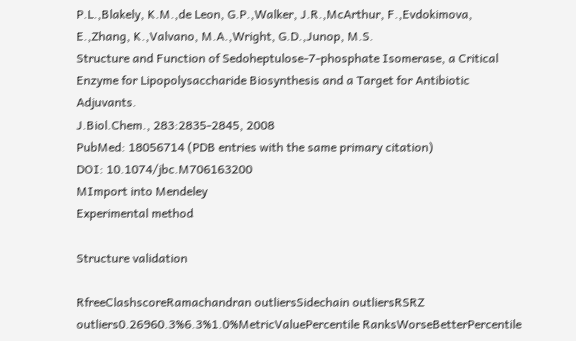P.L.,Blakely, K.M.,de Leon, G.P.,Walker, J.R.,McArthur, F.,Evdokimova, E.,Zhang, K.,Valvano, M.A.,Wright, G.D.,Junop, M.S.
Structure and Function of Sedoheptulose-7-phosphate Isomerase, a Critical Enzyme for Lipopolysaccharide Biosynthesis and a Target for Antibiotic Adjuvants.
J.Biol.Chem., 283:2835-2845, 2008
PubMed: 18056714 (PDB entries with the same primary citation)
DOI: 10.1074/jbc.M706163200
MImport into Mendeley
Experimental method

Structure validation

RfreeClashscoreRamachandran outliersSidechain outliersRSRZ outliers0.26960.3%6.3%1.0%MetricValuePercentile RanksWorseBetterPercentile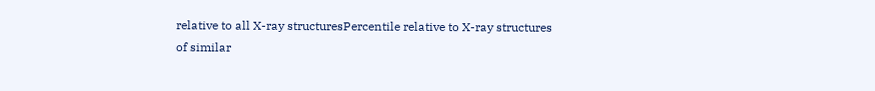relative to all X-ray structuresPercentile relative to X-ray structures of similar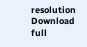resolution
Download full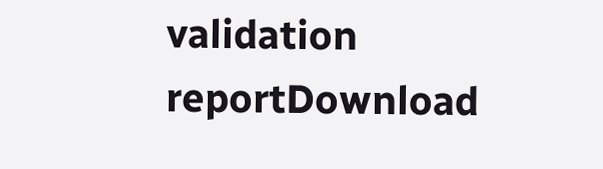validation reportDownload